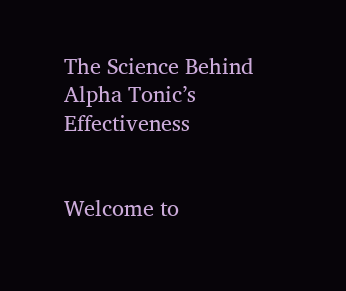The Science Behind Alpha Tonic’s Effectiveness


Welcome to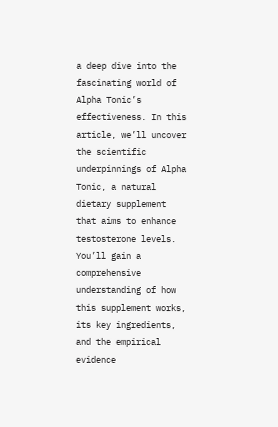a deep dive into the fascinating world of Alpha Tonic’s effectiveness. In this article, we’ll uncover the scientific underpinnings of Alpha Tonic, a natural dietary supplement that aims to enhance testosterone levels. You’ll gain a comprehensive understanding of how this supplement works, its key ingredients, and the empirical evidence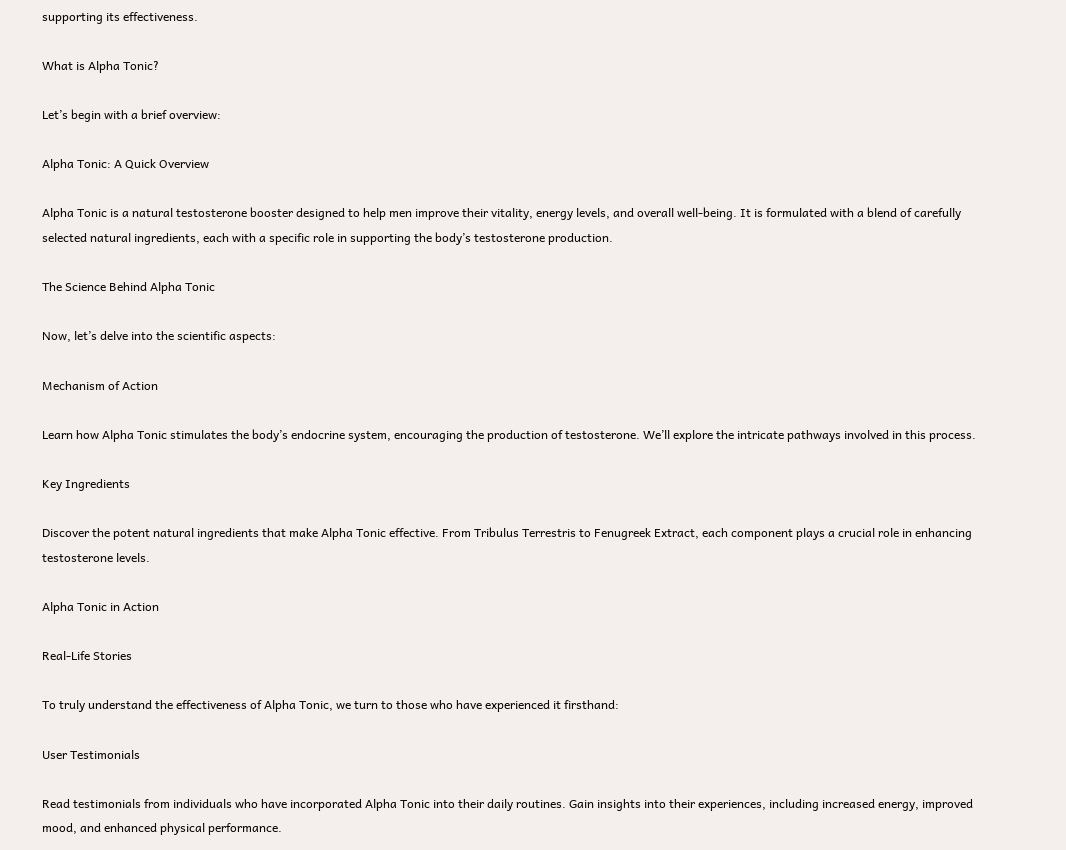supporting its effectiveness.

What is Alpha Tonic?

Let’s begin with a brief overview:

Alpha Tonic: A Quick Overview

Alpha Tonic is a natural testosterone booster designed to help men improve their vitality, energy levels, and overall well-being. It is formulated with a blend of carefully selected natural ingredients, each with a specific role in supporting the body’s testosterone production.

The Science Behind Alpha Tonic

Now, let’s delve into the scientific aspects:

Mechanism of Action

Learn how Alpha Tonic stimulates the body’s endocrine system, encouraging the production of testosterone. We’ll explore the intricate pathways involved in this process.

Key Ingredients

Discover the potent natural ingredients that make Alpha Tonic effective. From Tribulus Terrestris to Fenugreek Extract, each component plays a crucial role in enhancing testosterone levels.

Alpha Tonic in Action

Real-Life Stories

To truly understand the effectiveness of Alpha Tonic, we turn to those who have experienced it firsthand:

User Testimonials

Read testimonials from individuals who have incorporated Alpha Tonic into their daily routines. Gain insights into their experiences, including increased energy, improved mood, and enhanced physical performance.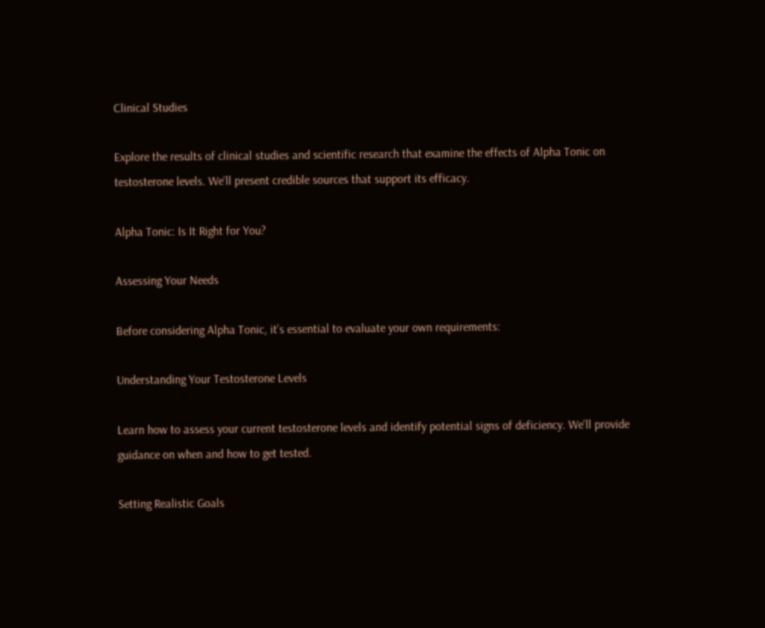Clinical Studies

Explore the results of clinical studies and scientific research that examine the effects of Alpha Tonic on testosterone levels. We’ll present credible sources that support its efficacy.

Alpha Tonic: Is It Right for You?

Assessing Your Needs

Before considering Alpha Tonic, it’s essential to evaluate your own requirements:

Understanding Your Testosterone Levels

Learn how to assess your current testosterone levels and identify potential signs of deficiency. We’ll provide guidance on when and how to get tested.

Setting Realistic Goals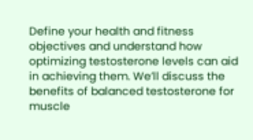Define your health and fitness objectives and understand how optimizing testosterone levels can aid in achieving them. We’ll discuss the benefits of balanced testosterone for muscle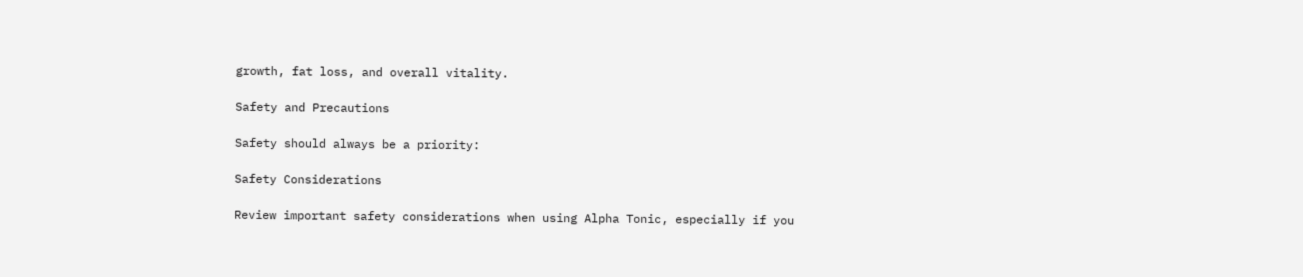growth, fat loss, and overall vitality.

Safety and Precautions

Safety should always be a priority:

Safety Considerations

Review important safety considerations when using Alpha Tonic, especially if you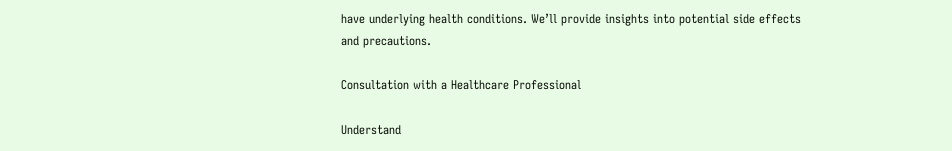have underlying health conditions. We’ll provide insights into potential side effects and precautions.

Consultation with a Healthcare Professional

Understand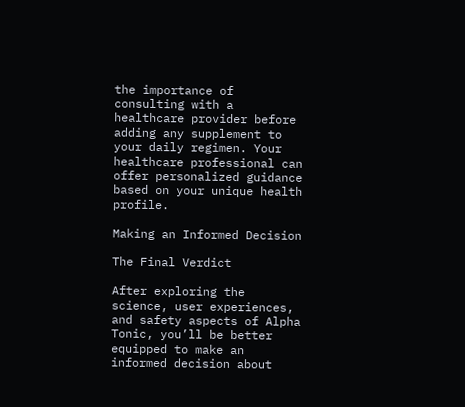the importance of consulting with a healthcare provider before adding any supplement to your daily regimen. Your healthcare professional can offer personalized guidance based on your unique health profile.

Making an Informed Decision

The Final Verdict

After exploring the science, user experiences, and safety aspects of Alpha Tonic, you’ll be better equipped to make an informed decision about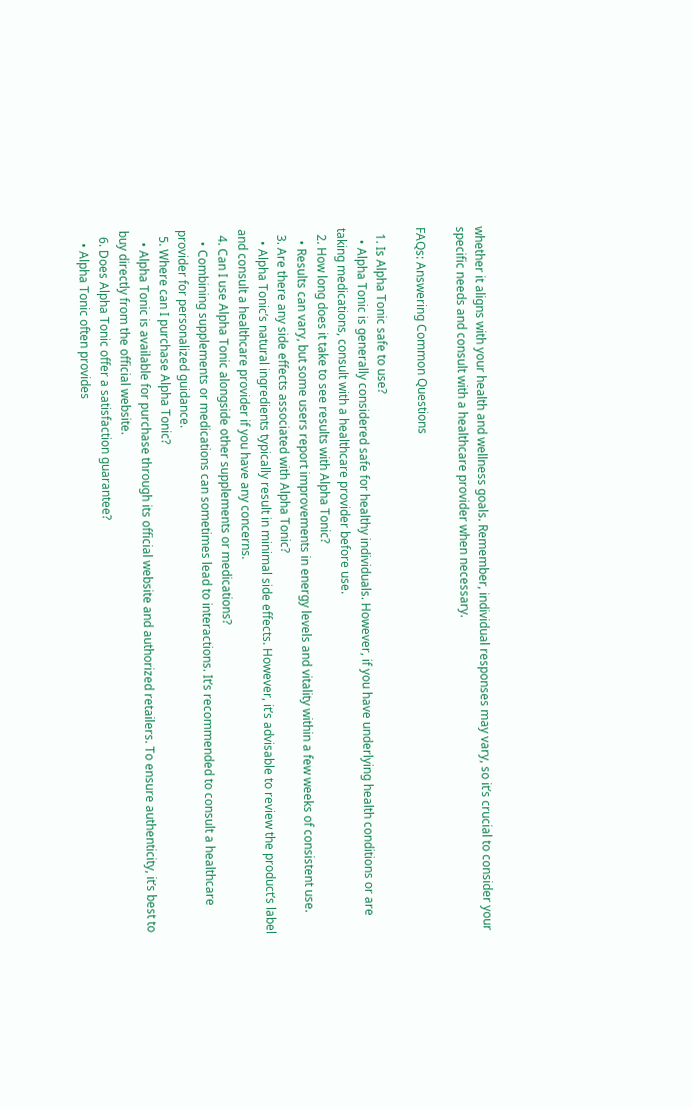whether it aligns with your health and wellness goals. Remember, individual responses may vary, so it’s crucial to consider your specific needs and consult with a healthcare provider when necessary.

FAQs: Answering Common Questions

  1. Is Alpha Tonic safe to use?
    • Alpha Tonic is generally considered safe for healthy individuals. However, if you have underlying health conditions or are taking medications, consult with a healthcare provider before use.
  2. How long does it take to see results with Alpha Tonic?
    • Results can vary, but some users report improvements in energy levels and vitality within a few weeks of consistent use.
  3. Are there any side effects associated with Alpha Tonic?
    • Alpha Tonic’s natural ingredients typically result in minimal side effects. However, it’s advisable to review the product’s label and consult a healthcare provider if you have any concerns.
  4. Can I use Alpha Tonic alongside other supplements or medications?
    • Combining supplements or medications can sometimes lead to interactions. It’s recommended to consult a healthcare provider for personalized guidance.
  5. Where can I purchase Alpha Tonic?
    • Alpha Tonic is available for purchase through its official website and authorized retailers. To ensure authenticity, it’s best to buy directly from the official website.
  6. Does Alpha Tonic offer a satisfaction guarantee?
    • Alpha Tonic often provides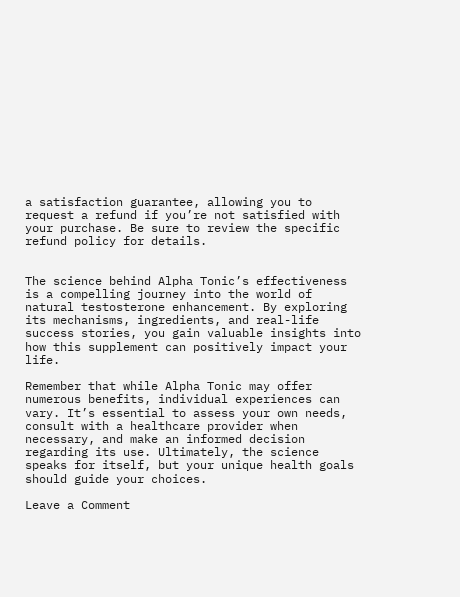a satisfaction guarantee, allowing you to request a refund if you’re not satisfied with your purchase. Be sure to review the specific refund policy for details.


The science behind Alpha Tonic’s effectiveness is a compelling journey into the world of natural testosterone enhancement. By exploring its mechanisms, ingredients, and real-life success stories, you gain valuable insights into how this supplement can positively impact your life.

Remember that while Alpha Tonic may offer numerous benefits, individual experiences can vary. It’s essential to assess your own needs, consult with a healthcare provider when necessary, and make an informed decision regarding its use. Ultimately, the science speaks for itself, but your unique health goals should guide your choices.

Leave a Comment